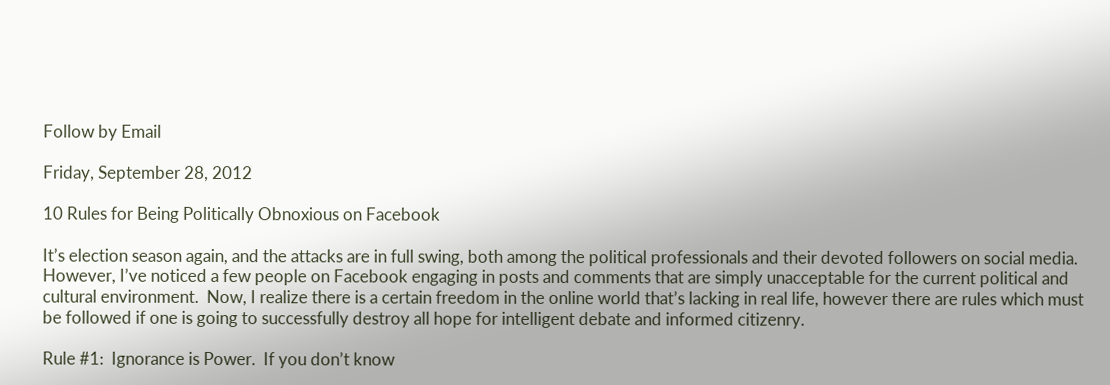Follow by Email

Friday, September 28, 2012

10 Rules for Being Politically Obnoxious on Facebook

It’s election season again, and the attacks are in full swing, both among the political professionals and their devoted followers on social media.  However, I’ve noticed a few people on Facebook engaging in posts and comments that are simply unacceptable for the current political and cultural environment.  Now, I realize there is a certain freedom in the online world that’s lacking in real life, however there are rules which must be followed if one is going to successfully destroy all hope for intelligent debate and informed citizenry.

Rule #1:  Ignorance is Power.  If you don’t know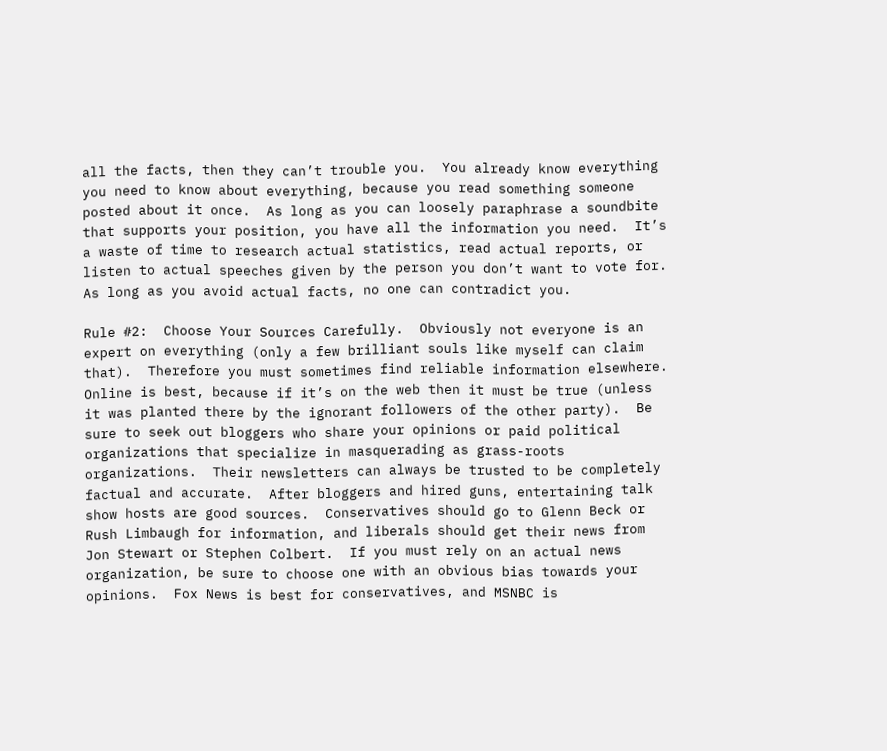all the facts, then they can’t trouble you.  You already know everything you need to know about everything, because you read something someone posted about it once.  As long as you can loosely paraphrase a soundbite that supports your position, you have all the information you need.  It’s a waste of time to research actual statistics, read actual reports, or listen to actual speeches given by the person you don’t want to vote for.  As long as you avoid actual facts, no one can contradict you.

Rule #2:  Choose Your Sources Carefully.  Obviously not everyone is an expert on everything (only a few brilliant souls like myself can claim that).  Therefore you must sometimes find reliable information elsewhere.  Online is best, because if it’s on the web then it must be true (unless it was planted there by the ignorant followers of the other party).  Be sure to seek out bloggers who share your opinions or paid political organizations that specialize in masquerading as grass-roots organizations.  Their newsletters can always be trusted to be completely factual and accurate.  After bloggers and hired guns, entertaining talk show hosts are good sources.  Conservatives should go to Glenn Beck or Rush Limbaugh for information, and liberals should get their news from Jon Stewart or Stephen Colbert.  If you must rely on an actual news organization, be sure to choose one with an obvious bias towards your opinions.  Fox News is best for conservatives, and MSNBC is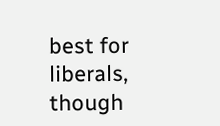best for liberals, though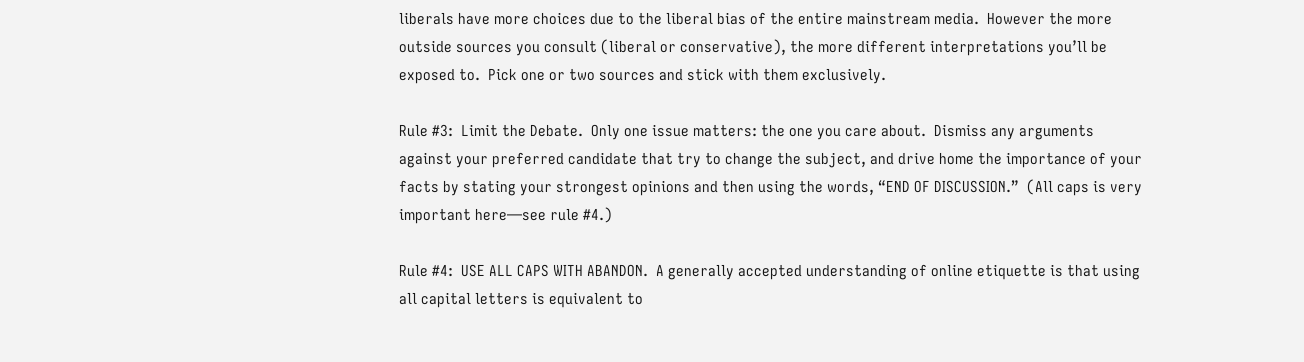liberals have more choices due to the liberal bias of the entire mainstream media.  However the more outside sources you consult (liberal or conservative), the more different interpretations you’ll be exposed to.  Pick one or two sources and stick with them exclusively.

Rule #3:  Limit the Debate.  Only one issue matters: the one you care about.  Dismiss any arguments against your preferred candidate that try to change the subject, and drive home the importance of your facts by stating your strongest opinions and then using the words, “END OF DISCUSSION.”  (All caps is very important here—see rule #4.)

Rule #4:  USE ALL CAPS WITH ABANDON.  A generally accepted understanding of online etiquette is that using all capital letters is equivalent to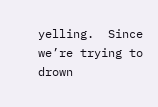yelling.  Since we’re trying to drown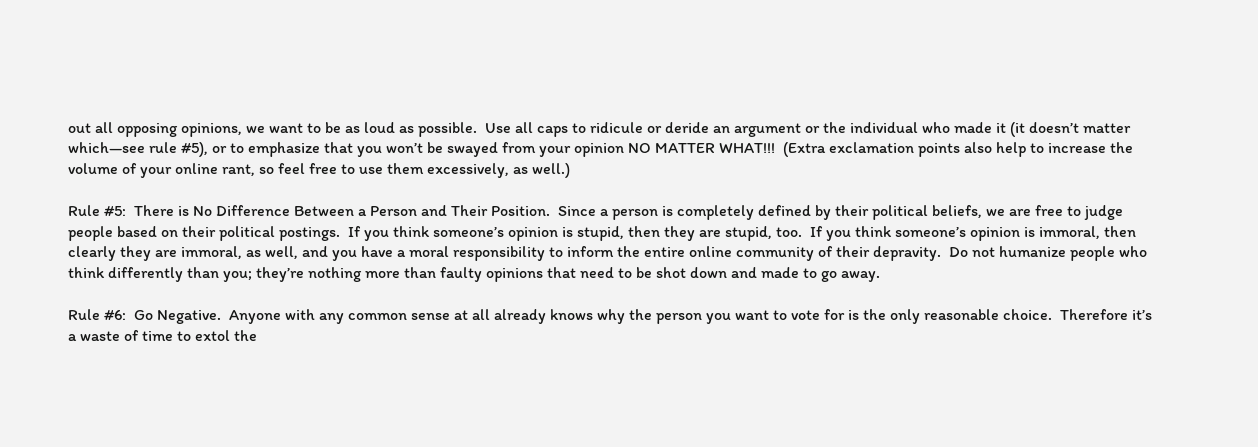out all opposing opinions, we want to be as loud as possible.  Use all caps to ridicule or deride an argument or the individual who made it (it doesn’t matter which—see rule #5), or to emphasize that you won’t be swayed from your opinion NO MATTER WHAT!!!  (Extra exclamation points also help to increase the volume of your online rant, so feel free to use them excessively, as well.)

Rule #5:  There is No Difference Between a Person and Their Position.  Since a person is completely defined by their political beliefs, we are free to judge people based on their political postings.  If you think someone’s opinion is stupid, then they are stupid, too.  If you think someone’s opinion is immoral, then clearly they are immoral, as well, and you have a moral responsibility to inform the entire online community of their depravity.  Do not humanize people who think differently than you; they’re nothing more than faulty opinions that need to be shot down and made to go away.

Rule #6:  Go Negative.  Anyone with any common sense at all already knows why the person you want to vote for is the only reasonable choice.  Therefore it’s a waste of time to extol the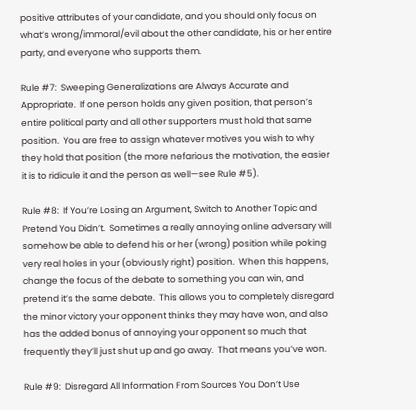positive attributes of your candidate, and you should only focus on what’s wrong/immoral/evil about the other candidate, his or her entire party, and everyone who supports them.

Rule #7:  Sweeping Generalizations are Always Accurate and Appropriate.  If one person holds any given position, that person’s entire political party and all other supporters must hold that same position.  You are free to assign whatever motives you wish to why they hold that position (the more nefarious the motivation, the easier it is to ridicule it and the person as well—see Rule #5).

Rule #8:  If You’re Losing an Argument, Switch to Another Topic and Pretend You Didn’t.  Sometimes a really annoying online adversary will somehow be able to defend his or her (wrong) position while poking very real holes in your (obviously right) position.  When this happens, change the focus of the debate to something you can win, and pretend it’s the same debate.  This allows you to completely disregard the minor victory your opponent thinks they may have won, and also has the added bonus of annoying your opponent so much that frequently they’ll just shut up and go away.  That means you’ve won.

Rule #9:  Disregard All Information From Sources You Don’t Use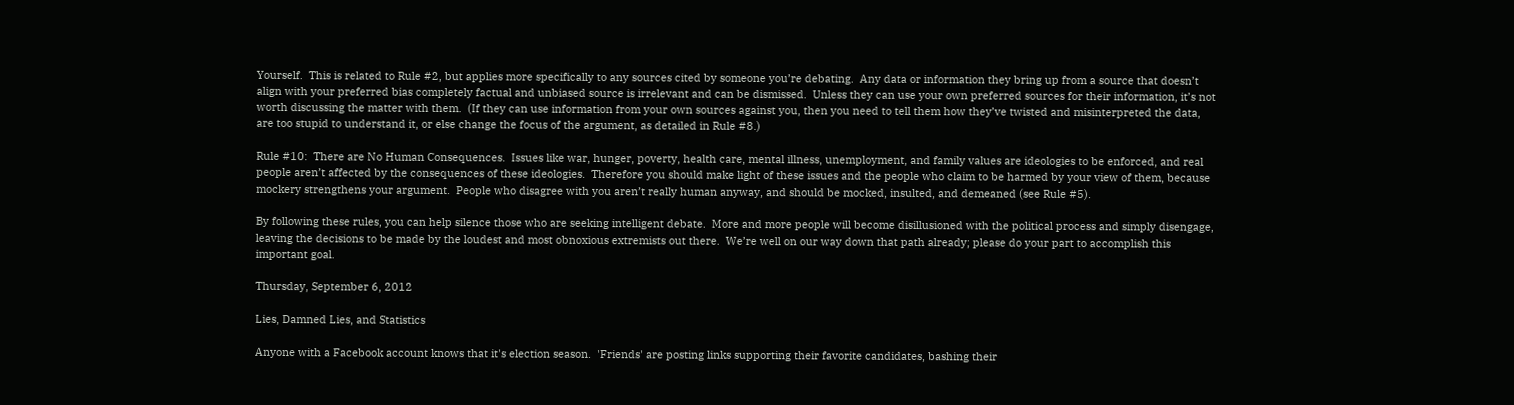Yourself.  This is related to Rule #2, but applies more specifically to any sources cited by someone you’re debating.  Any data or information they bring up from a source that doesn’t align with your preferred bias completely factual and unbiased source is irrelevant and can be dismissed.  Unless they can use your own preferred sources for their information, it’s not worth discussing the matter with them.  (If they can use information from your own sources against you, then you need to tell them how they’ve twisted and misinterpreted the data, are too stupid to understand it, or else change the focus of the argument, as detailed in Rule #8.)

Rule #10:  There are No Human Consequences.  Issues like war, hunger, poverty, health care, mental illness, unemployment, and family values are ideologies to be enforced, and real people aren’t affected by the consequences of these ideologies.  Therefore you should make light of these issues and the people who claim to be harmed by your view of them, because mockery strengthens your argument.  People who disagree with you aren’t really human anyway, and should be mocked, insulted, and demeaned (see Rule #5).

By following these rules, you can help silence those who are seeking intelligent debate.  More and more people will become disillusioned with the political process and simply disengage, leaving the decisions to be made by the loudest and most obnoxious extremists out there.  We’re well on our way down that path already; please do your part to accomplish this important goal.

Thursday, September 6, 2012

Lies, Damned Lies, and Statistics

Anyone with a Facebook account knows that it's election season.  'Friends' are posting links supporting their favorite candidates, bashing their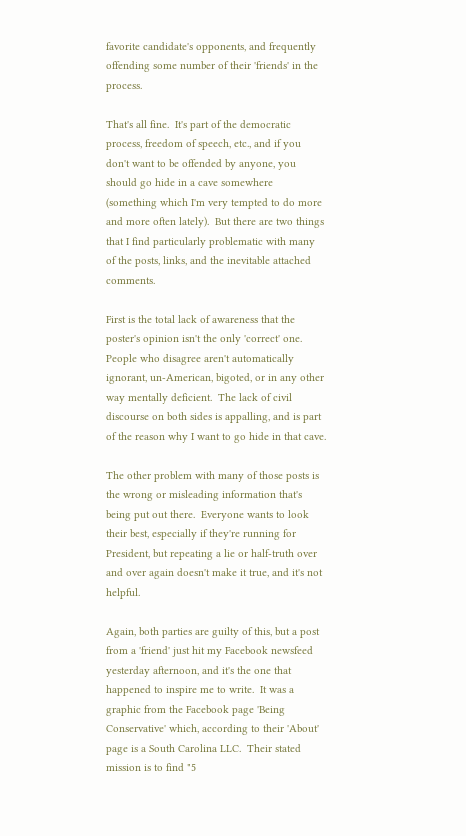favorite candidate's opponents, and frequently offending some number of their 'friends' in the process.

That's all fine.  It's part of the democratic process, freedom of speech, etc., and if you don't want to be offended by anyone, you should go hide in a cave somewhere (something which I'm very tempted to do more and more often lately).  But there are two things that I find particularly problematic with many of the posts, links, and the inevitable attached comments.

First is the total lack of awareness that the poster's opinion isn't the only 'correct' one.  People who disagree aren't automatically ignorant, un-American, bigoted, or in any other way mentally deficient.  The lack of civil discourse on both sides is appalling, and is part of the reason why I want to go hide in that cave.

The other problem with many of those posts is the wrong or misleading information that's being put out there.  Everyone wants to look their best, especially if they're running for President, but repeating a lie or half-truth over and over again doesn't make it true, and it's not helpful.

Again, both parties are guilty of this, but a post from a 'friend' just hit my Facebook newsfeed yesterday afternoon, and it's the one that happened to inspire me to write.  It was a graphic from the Facebook page 'Being Conservative' which, according to their 'About' page is a South Carolina LLC.  Their stated mission is to find "5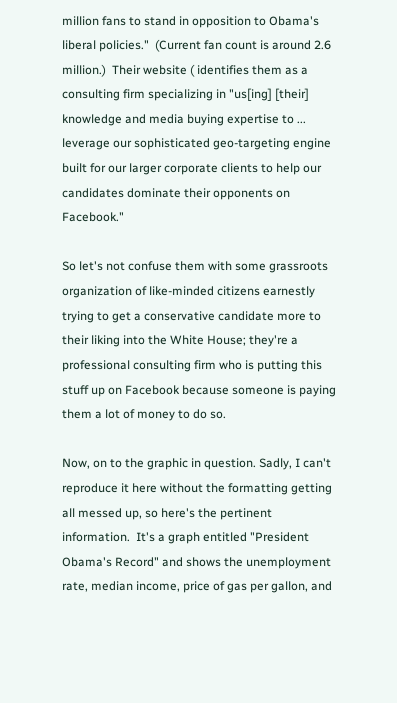million fans to stand in opposition to Obama's liberal policies."  (Current fan count is around 2.6 million.)  Their website ( identifies them as a consulting firm specializing in "us[ing] [their] knowledge and media buying expertise to ... leverage our sophisticated geo-targeting engine built for our larger corporate clients to help our candidates dominate their opponents on Facebook."

So let's not confuse them with some grassroots organization of like-minded citizens earnestly trying to get a conservative candidate more to their liking into the White House; they're a professional consulting firm who is putting this stuff up on Facebook because someone is paying them a lot of money to do so.

Now, on to the graphic in question. Sadly, I can't reproduce it here without the formatting getting all messed up, so here's the pertinent information.  It's a graph entitled "President Obama's Record" and shows the unemployment rate, median income, price of gas per gallon, and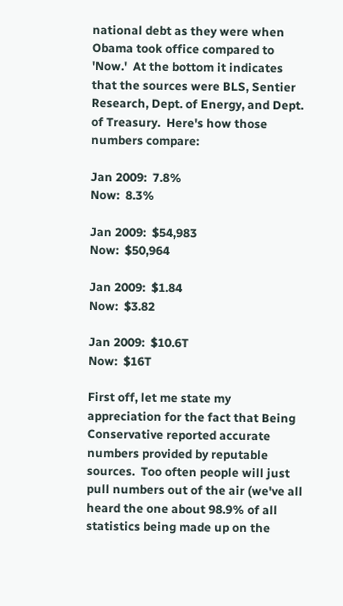national debt as they were when Obama took office compared to 'Now.'  At the bottom it indicates that the sources were BLS, Sentier Research, Dept. of Energy, and Dept. of Treasury.  Here's how those numbers compare:

Jan 2009:  7.8%
Now:  8.3%

Jan 2009:  $54,983
Now:  $50,964

Jan 2009:  $1.84
Now:  $3.82

Jan 2009:  $10.6T
Now:  $16T

First off, let me state my appreciation for the fact that Being Conservative reported accurate numbers provided by reputable sources.  Too often people will just pull numbers out of the air (we've all heard the one about 98.9% of all statistics being made up on the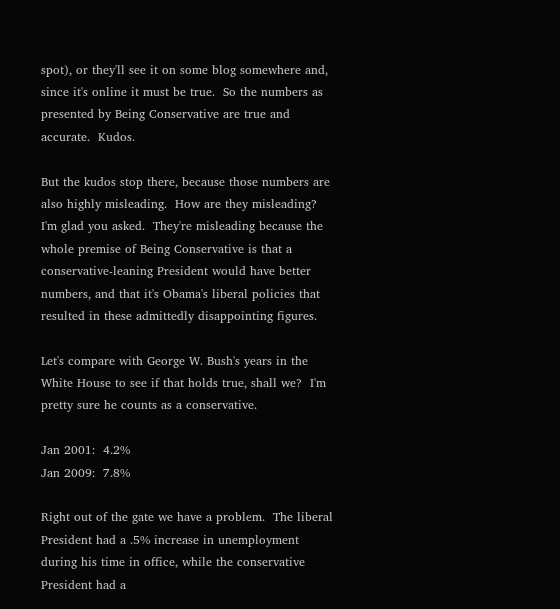spot), or they'll see it on some blog somewhere and, since it's online it must be true.  So the numbers as presented by Being Conservative are true and accurate.  Kudos.

But the kudos stop there, because those numbers are also highly misleading.  How are they misleading?  I'm glad you asked.  They're misleading because the whole premise of Being Conservative is that a conservative-leaning President would have better numbers, and that it's Obama's liberal policies that resulted in these admittedly disappointing figures.

Let's compare with George W. Bush's years in the White House to see if that holds true, shall we?  I'm pretty sure he counts as a conservative.

Jan 2001:  4.2%
Jan 2009:  7.8%

Right out of the gate we have a problem.  The liberal President had a .5% increase in unemployment during his time in office, while the conservative President had a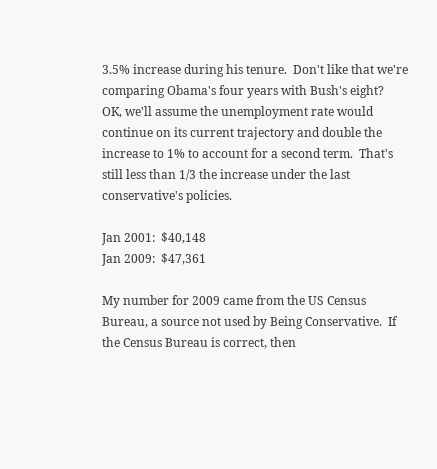3.5% increase during his tenure.  Don't like that we're comparing Obama's four years with Bush's eight?  OK, we'll assume the unemployment rate would continue on its current trajectory and double the increase to 1% to account for a second term.  That's still less than 1/3 the increase under the last conservative's policies.

Jan 2001:  $40,148
Jan 2009:  $47,361

My number for 2009 came from the US Census Bureau, a source not used by Being Conservative.  If the Census Bureau is correct, then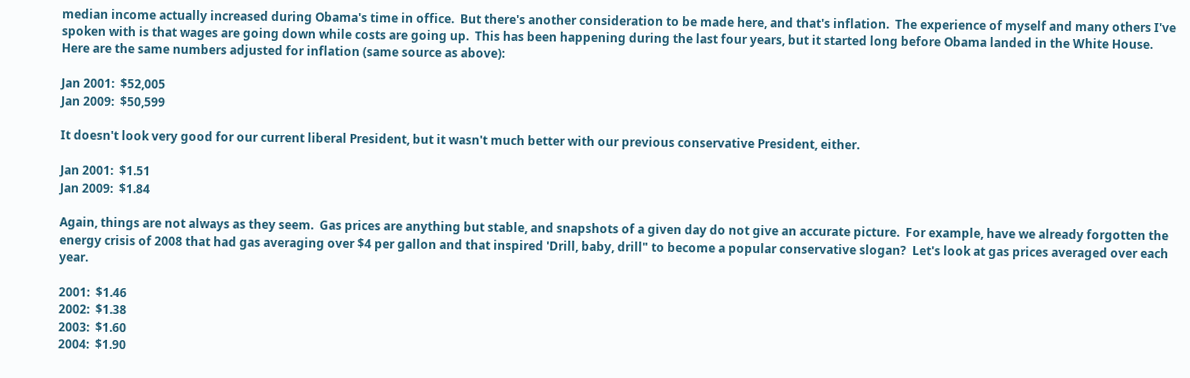median income actually increased during Obama's time in office.  But there's another consideration to be made here, and that's inflation.  The experience of myself and many others I've spoken with is that wages are going down while costs are going up.  This has been happening during the last four years, but it started long before Obama landed in the White House.  Here are the same numbers adjusted for inflation (same source as above):

Jan 2001:  $52,005
Jan 2009:  $50,599

It doesn't look very good for our current liberal President, but it wasn't much better with our previous conservative President, either.

Jan 2001:  $1.51
Jan 2009:  $1.84

Again, things are not always as they seem.  Gas prices are anything but stable, and snapshots of a given day do not give an accurate picture.  For example, have we already forgotten the energy crisis of 2008 that had gas averaging over $4 per gallon and that inspired 'Drill, baby, drill" to become a popular conservative slogan?  Let's look at gas prices averaged over each year.

2001:  $1.46
2002:  $1.38
2003:  $1.60
2004:  $1.90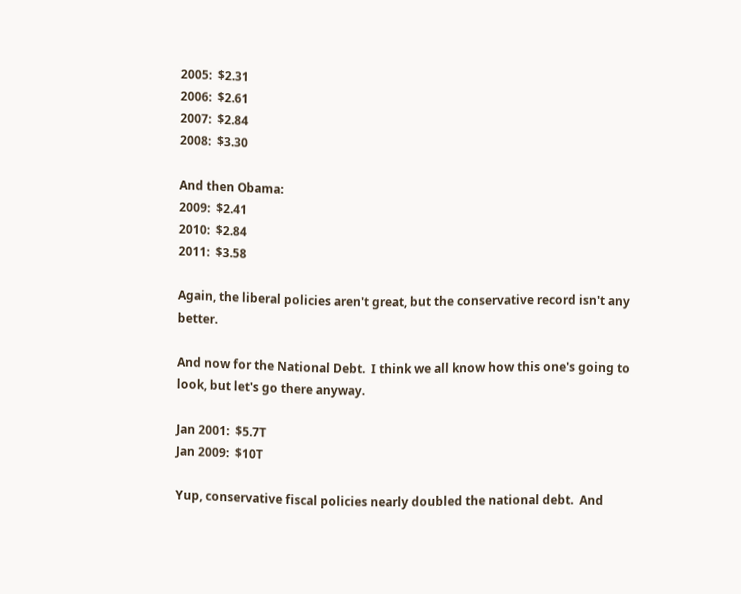2005:  $2.31
2006:  $2.61
2007:  $2.84
2008:  $3.30

And then Obama:
2009:  $2.41
2010:  $2.84
2011:  $3.58

Again, the liberal policies aren't great, but the conservative record isn't any better.

And now for the National Debt.  I think we all know how this one's going to look, but let's go there anyway.

Jan 2001:  $5.7T
Jan 2009:  $10T

Yup, conservative fiscal policies nearly doubled the national debt.  And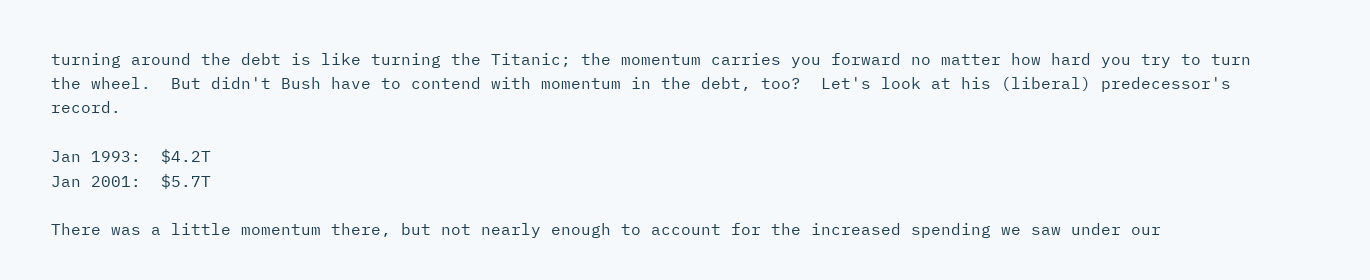turning around the debt is like turning the Titanic; the momentum carries you forward no matter how hard you try to turn the wheel.  But didn't Bush have to contend with momentum in the debt, too?  Let's look at his (liberal) predecessor's record.

Jan 1993:  $4.2T
Jan 2001:  $5.7T

There was a little momentum there, but not nearly enough to account for the increased spending we saw under our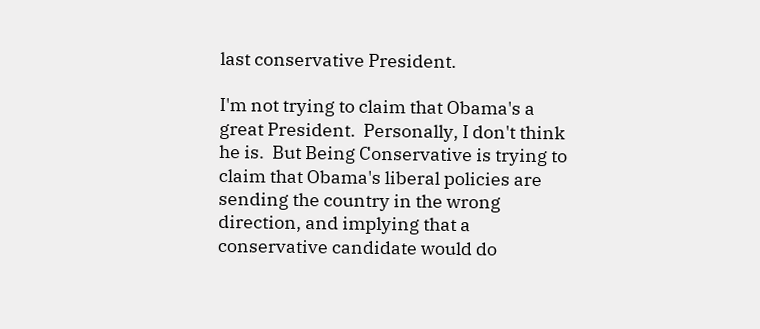last conservative President.

I'm not trying to claim that Obama's a great President.  Personally, I don't think he is.  But Being Conservative is trying to claim that Obama's liberal policies are sending the country in the wrong direction, and implying that a conservative candidate would do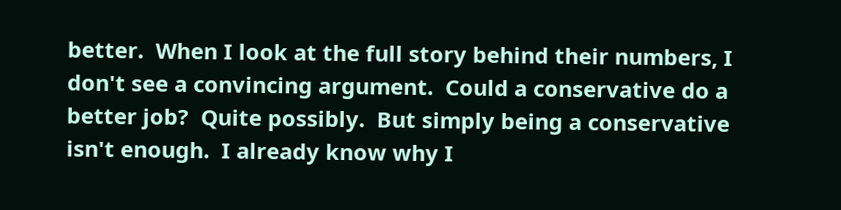better.  When I look at the full story behind their numbers, I don't see a convincing argument.  Could a conservative do a better job?  Quite possibly.  But simply being a conservative isn't enough.  I already know why I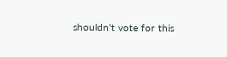shouldn't vote for this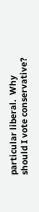particular liberal.  Why should I vote conservative?